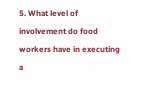5. What level of involvement do food workers have in executing a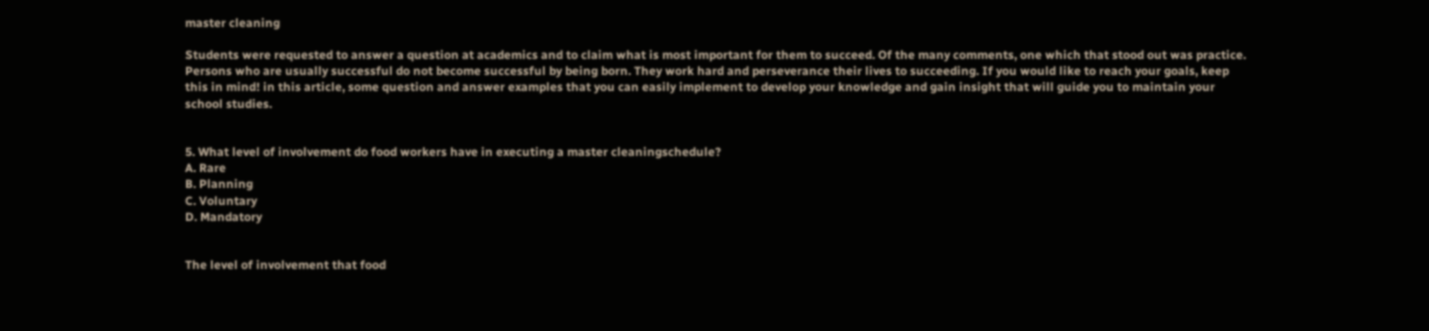master cleaning

Students were requested to answer a question at academics and to claim what is most important for them to succeed. Of the many comments, one which that stood out was practice. Persons who are usually successful do not become successful by being born. They work hard and perseverance their lives to succeeding. If you would like to reach your goals, keep this in mind! in this article, some question and answer examples that you can easily implement to develop your knowledge and gain insight that will guide you to maintain your school studies.


5. What level of involvement do food workers have in executing a master cleaningschedule?
A. Rare
B. Planning
C. Voluntary
D. Mandatory


The level of involvement that food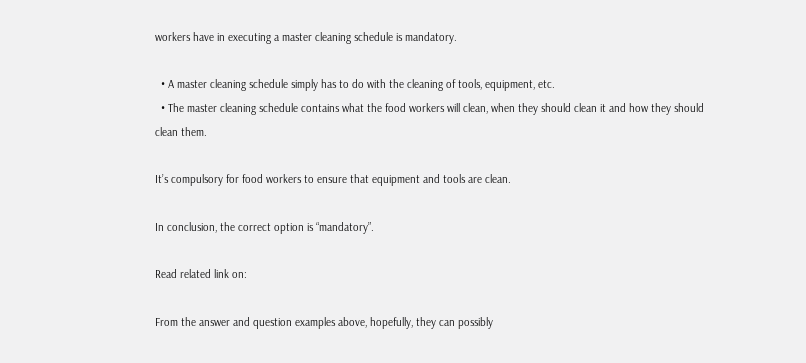workers have in executing a master cleaning schedule is mandatory.

  • A master cleaning schedule simply has to do with the cleaning of tools, equipment, etc.
  • The master cleaning schedule contains what the food workers will clean, when they should clean it and how they should clean them.

It’s compulsory for food workers to ensure that equipment and tools are clean.

In conclusion, the correct option is “mandatory”.

Read related link on:

From the answer and question examples above, hopefully, they can possibly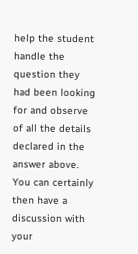help the student handle the question they had been looking for and observe of all the details declared in the answer above. You can certainly then have a discussion with your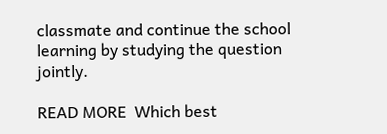classmate and continue the school learning by studying the question jointly.

READ MORE  Which best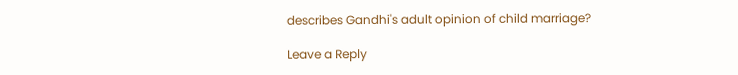describes Gandhi's adult opinion of child marriage?

Leave a Reply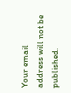Your email address will not be published.